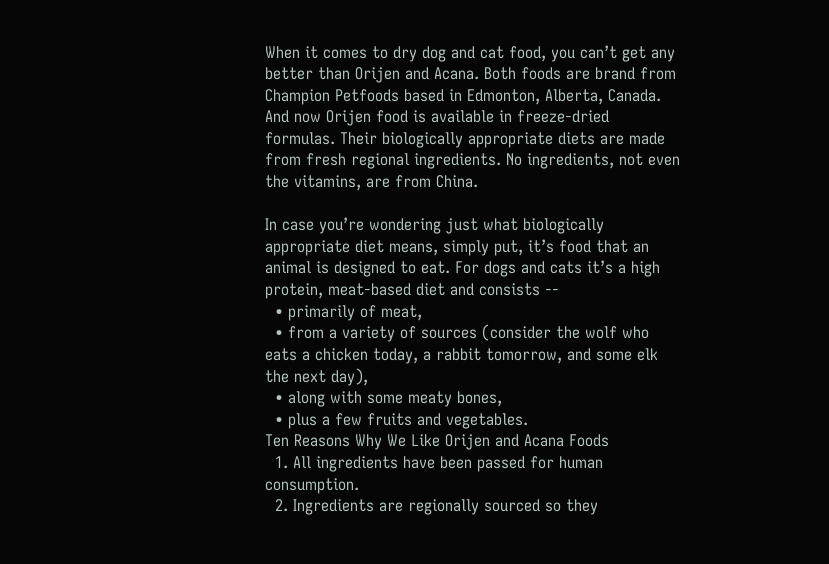When it comes to dry dog and cat food, you can’t get any better than Orijen and Acana. Both foods are brand from Champion Petfoods based in Edmonton, Alberta, Canada. And now Orijen food is available in freeze-dried formulas. Their biologically appropriate diets are made from fresh regional ingredients. No ingredients, not even the vitamins, are from China.

In case you’re wondering just what biologically appropriate diet means, simply put, it’s food that an animal is designed to eat. For dogs and cats it’s a high protein, meat-based diet and consists --
  • primarily of meat,
  • from a variety of sources (consider the wolf who eats a chicken today, a rabbit tomorrow, and some elk the next day),
  • along with some meaty bones,
  • plus a few fruits and vegetables.
Ten Reasons Why We Like Orijen and Acana Foods
  1. All ingredients have been passed for human consumption.
  2. Ingredients are regionally sourced so they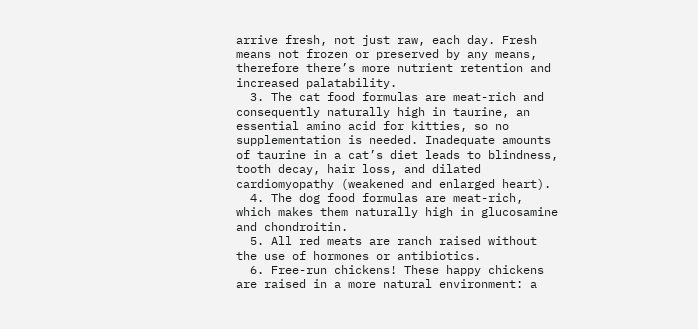arrive fresh, not just raw, each day. Fresh means not frozen or preserved by any means, therefore there’s more nutrient retention and increased palatability.
  3. The cat food formulas are meat-rich and consequently naturally high in taurine, an essential amino acid for kitties, so no supplementation is needed. Inadequate amounts of taurine in a cat’s diet leads to blindness, tooth decay, hair loss, and dilated cardiomyopathy (weakened and enlarged heart).
  4. The dog food formulas are meat-rich, which makes them naturally high in glucosamine and chondroitin.
  5. All red meats are ranch raised without the use of hormones or antibiotics.
  6. Free-run chickens! These happy chickens are raised in a more natural environment: a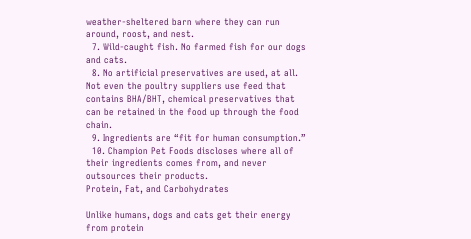weather-sheltered barn where they can run around, roost, and nest.
  7. Wild-caught fish. No farmed fish for our dogs and cats.
  8. No artificial preservatives are used, at all. Not even the poultry suppliers use feed that contains BHA/BHT, chemical preservatives that can be retained in the food up through the food chain.
  9. Ingredients are “fit for human consumption.”
  10. Champion Pet Foods discloses where all of their ingredients comes from, and never outsources their products.
Protein, Fat, and Carbohydrates

Unlike humans, dogs and cats get their energy from protein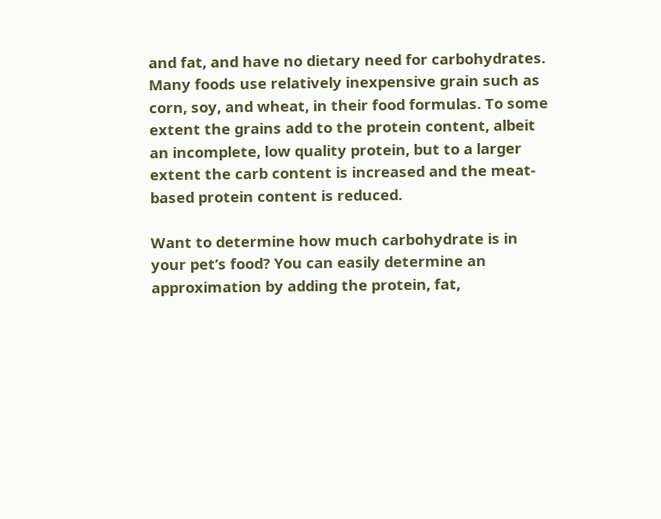and fat, and have no dietary need for carbohydrates. Many foods use relatively inexpensive grain such as corn, soy, and wheat, in their food formulas. To some extent the grains add to the protein content, albeit an incomplete, low quality protein, but to a larger extent the carb content is increased and the meat-based protein content is reduced.

Want to determine how much carbohydrate is in your pet’s food? You can easily determine an approximation by adding the protein, fat,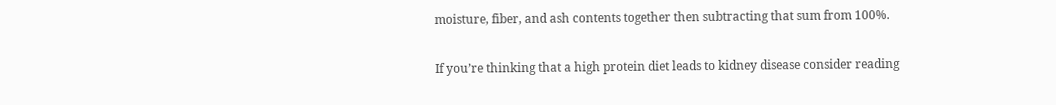moisture, fiber, and ash contents together then subtracting that sum from 100%.

If you’re thinking that a high protein diet leads to kidney disease consider reading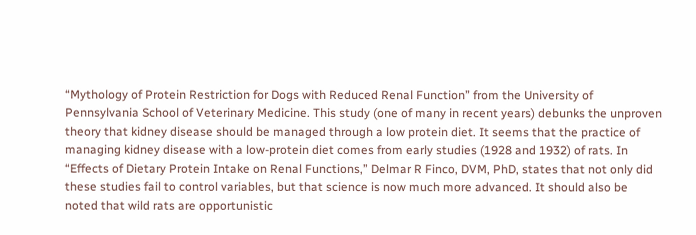“Mythology of Protein Restriction for Dogs with Reduced Renal Function” from the University of Pennsylvania School of Veterinary Medicine. This study (one of many in recent years) debunks the unproven theory that kidney disease should be managed through a low protein diet. It seems that the practice of managing kidney disease with a low-protein diet comes from early studies (1928 and 1932) of rats. In “Effects of Dietary Protein Intake on Renal Functions,” Delmar R Finco, DVM, PhD, states that not only did these studies fail to control variables, but that science is now much more advanced. It should also be noted that wild rats are opportunistic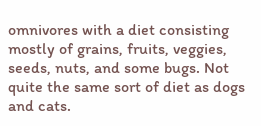omnivores with a diet consisting mostly of grains, fruits, veggies, seeds, nuts, and some bugs. Not quite the same sort of diet as dogs and cats.